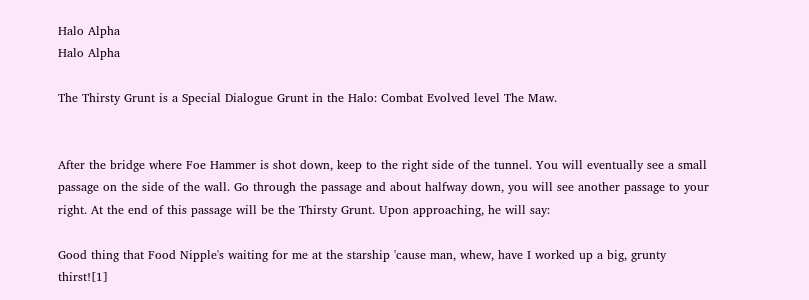Halo Alpha
Halo Alpha

The Thirsty Grunt is a Special Dialogue Grunt in the Halo: Combat Evolved level The Maw.


After the bridge where Foe Hammer is shot down, keep to the right side of the tunnel. You will eventually see a small passage on the side of the wall. Go through the passage and about halfway down, you will see another passage to your right. At the end of this passage will be the Thirsty Grunt. Upon approaching, he will say:

Good thing that Food Nipple's waiting for me at the starship 'cause man, whew, have I worked up a big, grunty thirst![1]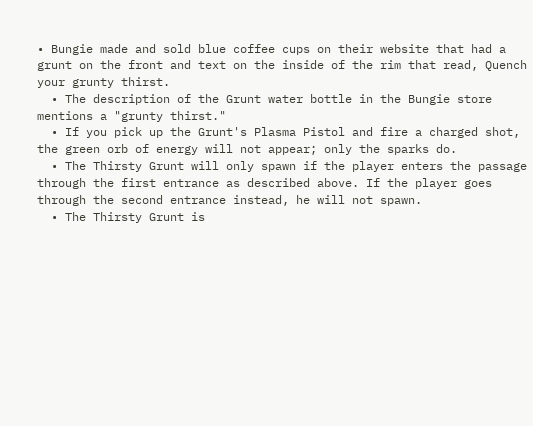• Bungie made and sold blue coffee cups on their website that had a grunt on the front and text on the inside of the rim that read, Quench your grunty thirst.
  • The description of the Grunt water bottle in the Bungie store mentions a "grunty thirst."
  • If you pick up the Grunt's Plasma Pistol and fire a charged shot, the green orb of energy will not appear; only the sparks do.
  • The Thirsty Grunt will only spawn if the player enters the passage through the first entrance as described above. If the player goes through the second entrance instead, he will not spawn.
  • The Thirsty Grunt is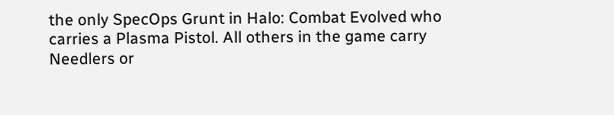the only SpecOps Grunt in Halo: Combat Evolved who carries a Plasma Pistol. All others in the game carry Needlers or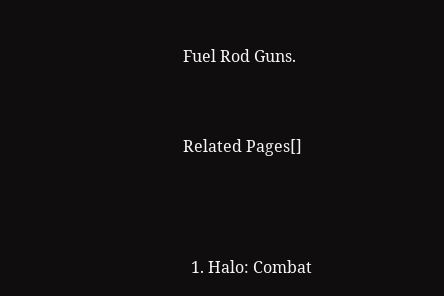Fuel Rod Guns.


Related Pages[]



  1. Halo: Combat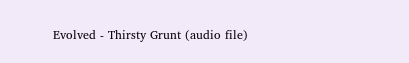Evolved - Thirsty Grunt (audio file)